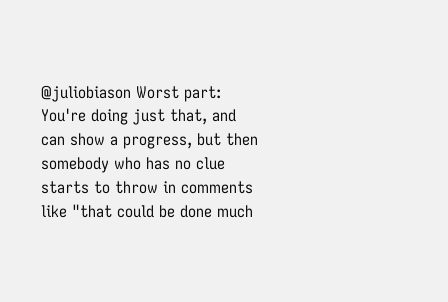@juliobiason Worst part:
You're doing just that, and can show a progress, but then somebody who has no clue starts to throw in comments like "that could be done much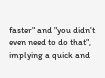faster" and "you didn't even need to do that", implying a quick and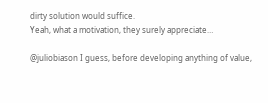dirty solution would suffice.
Yeah, what a motivation, they surely appreciate…

@juliobiason I guess, before developing anything of value,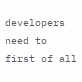developers need to first of all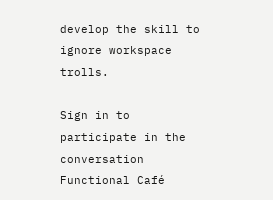develop the skill to ignore workspace trolls.

Sign in to participate in the conversation
Functional Café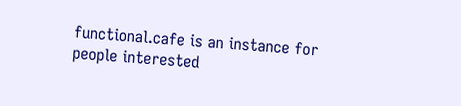functional.cafe is an instance for people interested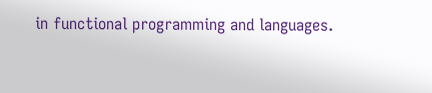in functional programming and languages.